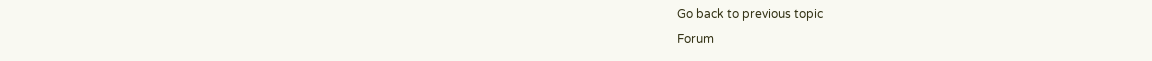Go back to previous topic
Forum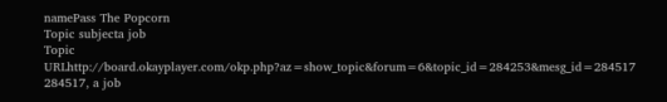namePass The Popcorn
Topic subjecta job
Topic URLhttp://board.okayplayer.com/okp.php?az=show_topic&forum=6&topic_id=284253&mesg_id=284517
284517, a job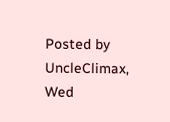Posted by UncleClimax, Wed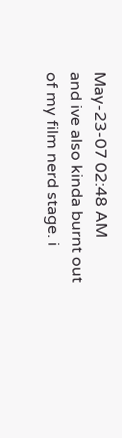May-23-07 02:48 AM
and ive also kinda burnt out of my film nerd stage. i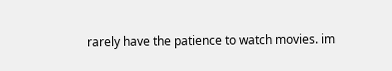rarely have the patience to watch movies. im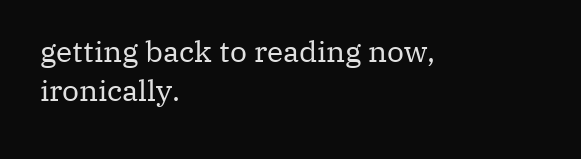getting back to reading now, ironically.